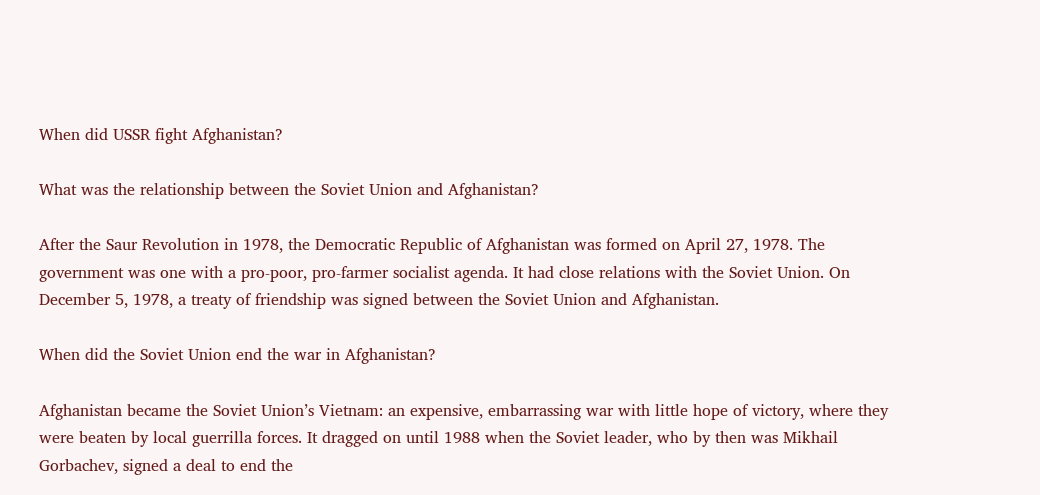When did USSR fight Afghanistan?

What was the relationship between the Soviet Union and Afghanistan?

After the Saur Revolution in 1978, the Democratic Republic of Afghanistan was formed on April 27, 1978. The government was one with a pro-poor, pro-farmer socialist agenda. It had close relations with the Soviet Union. On December 5, 1978, a treaty of friendship was signed between the Soviet Union and Afghanistan.

When did the Soviet Union end the war in Afghanistan?

Afghanistan became the Soviet Union’s Vietnam: an expensive, embarrassing war with little hope of victory, where they were beaten by local guerrilla forces. It dragged on until 1988 when the Soviet leader, who by then was Mikhail Gorbachev, signed a deal to end the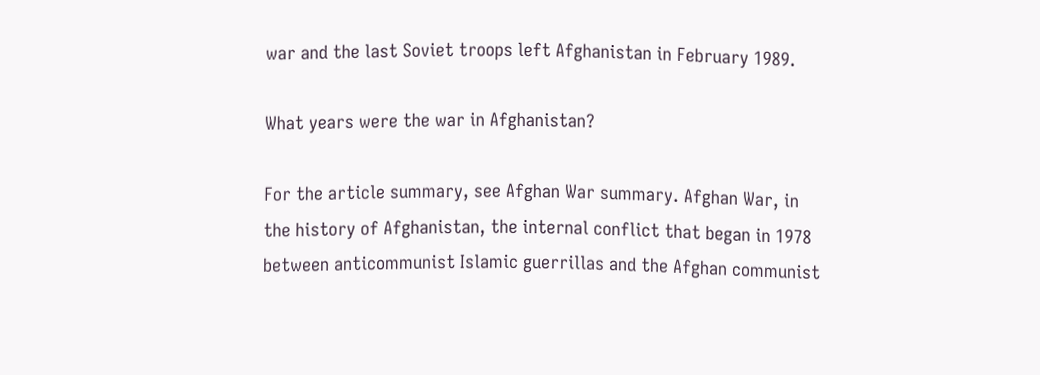war and the last Soviet troops left Afghanistan in February 1989.

What years were the war in Afghanistan?

For the article summary, see Afghan War summary. Afghan War, in the history of Afghanistan, the internal conflict that began in 1978 between anticommunist Islamic guerrillas and the Afghan communist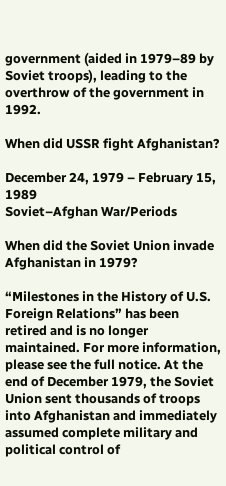government (aided in 1979–89 by Soviet troops), leading to the overthrow of the government in 1992.

When did USSR fight Afghanistan?

December 24, 1979 – February 15, 1989
Soviet–Afghan War/Periods

When did the Soviet Union invade Afghanistan in 1979?

“Milestones in the History of U.S. Foreign Relations” has been retired and is no longer maintained. For more information, please see the full notice. At the end of December 1979, the Soviet Union sent thousands of troops into Afghanistan and immediately assumed complete military and political control of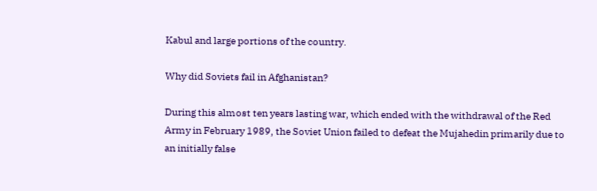Kabul and large portions of the country.

Why did Soviets fail in Afghanistan?

During this almost ten years lasting war, which ended with the withdrawal of the Red Army in February 1989, the Soviet Union failed to defeat the Mujahedin primarily due to an initially false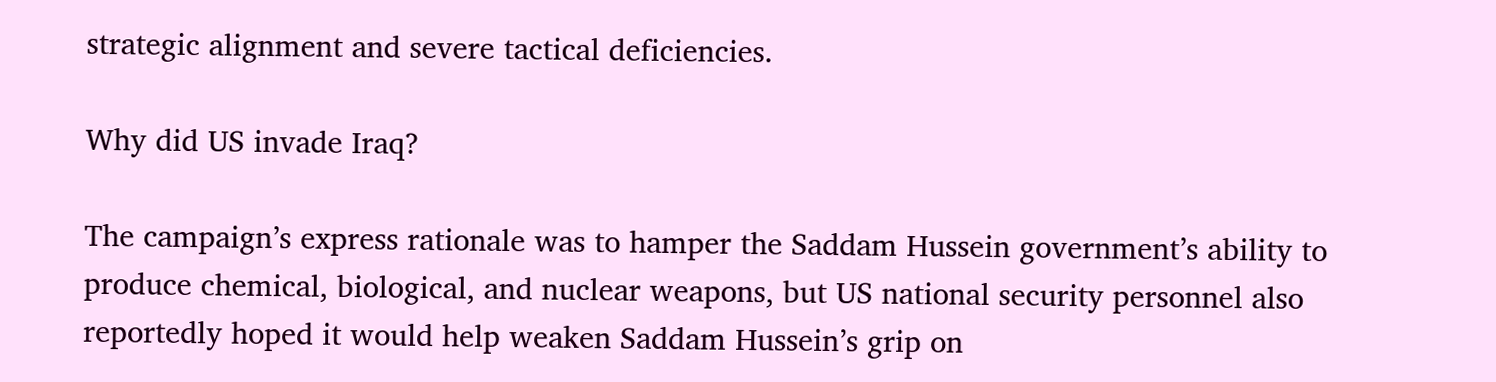strategic alignment and severe tactical deficiencies.

Why did US invade Iraq?

The campaign’s express rationale was to hamper the Saddam Hussein government’s ability to produce chemical, biological, and nuclear weapons, but US national security personnel also reportedly hoped it would help weaken Saddam Hussein’s grip on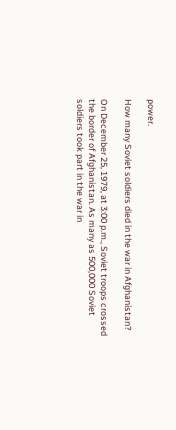power.

How many Soviet soldiers died in the war in Afghanistan?

On December 25, 1979, at 3:00 p.m., Soviet troops crossed the border of Afghanistan. As many as 500,000 Soviet soldiers took part in the war in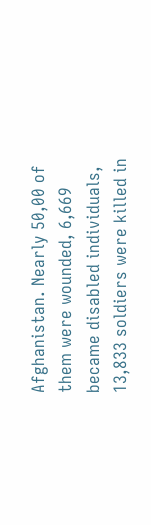Afghanistan. Nearly 50,00 of them were wounded, 6,669 became disabled individuals, 13,833 soldiers were killed in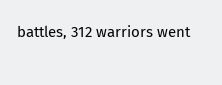battles, 312 warriors went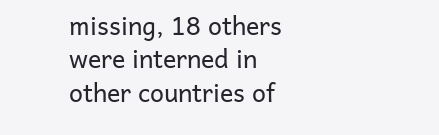missing, 18 others were interned in other countries of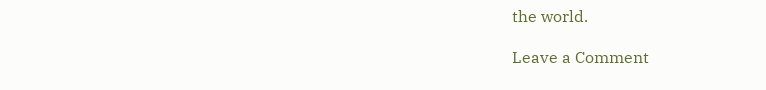the world.

Leave a Comment